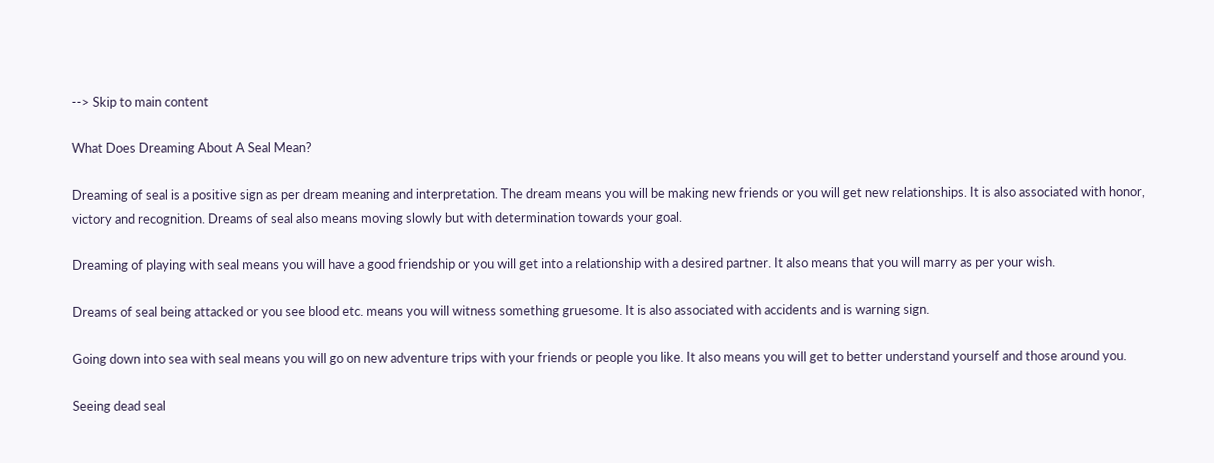--> Skip to main content

What Does Dreaming About A Seal Mean?

Dreaming of seal is a positive sign as per dream meaning and interpretation. The dream means you will be making new friends or you will get new relationships. It is also associated with honor, victory and recognition. Dreams of seal also means moving slowly but with determination towards your goal.

Dreaming of playing with seal means you will have a good friendship or you will get into a relationship with a desired partner. It also means that you will marry as per your wish.

Dreams of seal being attacked or you see blood etc. means you will witness something gruesome. It is also associated with accidents and is warning sign.

Going down into sea with seal means you will go on new adventure trips with your friends or people you like. It also means you will get to better understand yourself and those around you.

Seeing dead seal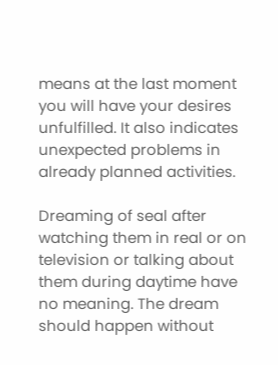means at the last moment you will have your desires unfulfilled. It also indicates unexpected problems in already planned activities.

Dreaming of seal after watching them in real or on television or talking about them during daytime have no meaning. The dream should happen without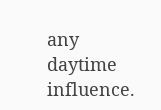any daytime influence.